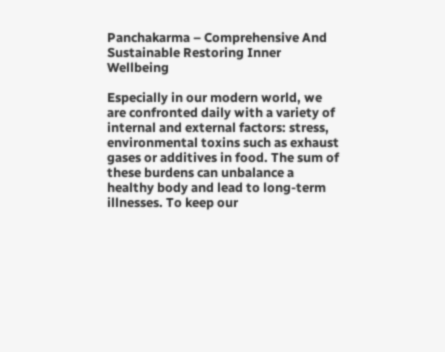Panchakarma – Comprehensive And Sustainable Restoring Inner Wellbeing

Especially in our modern world, we are confronted daily with a variety of internal and external factors: stress, environmental toxins such as exhaust gases or additives in food. The sum of these burdens can unbalance a healthy body and lead to long-term illnesses. To keep our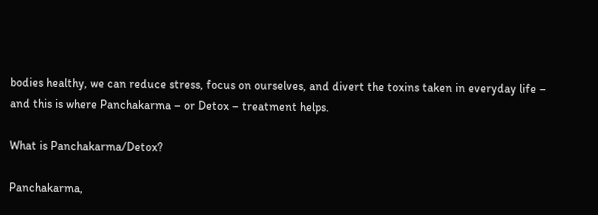bodies healthy, we can reduce stress, focus on ourselves, and divert the toxins taken in everyday life – and this is where Panchakarma – or Detox – treatment helps.

What is Panchakarma/Detox?

Panchakarma,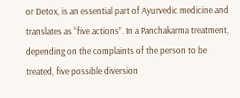or Detox, is an essential part of Ayurvedic medicine and translates as “five actions”. In a Panchakarma treatment, depending on the complaints of the person to be treated, five possible diversion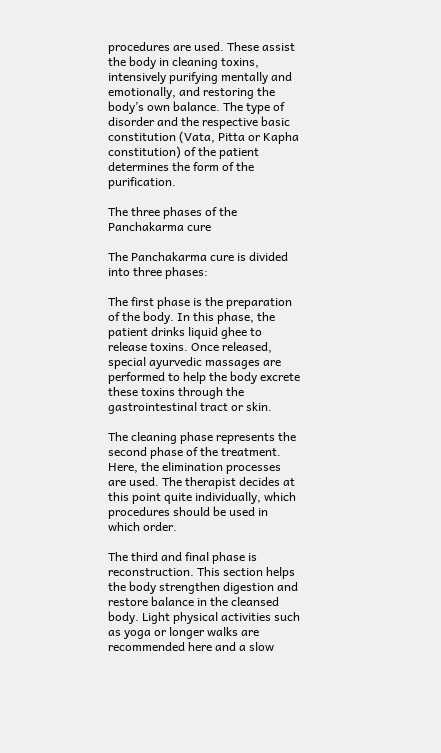procedures are used. These assist the body in cleaning toxins, intensively purifying mentally and emotionally, and restoring the body’s own balance. The type of disorder and the respective basic constitution (Vata, Pitta or Kapha constitution) of the patient determines the form of the purification.

The three phases of the Panchakarma cure

The Panchakarma cure is divided into three phases:

The first phase is the preparation of the body. In this phase, the patient drinks liquid ghee to release toxins. Once released, special ayurvedic massages are performed to help the body excrete these toxins through the gastrointestinal tract or skin.

The cleaning phase represents the second phase of the treatment. Here, the elimination processes are used. The therapist decides at this point quite individually, which procedures should be used in which order.

The third and final phase is reconstruction. This section helps the body strengthen digestion and restore balance in the cleansed body. Light physical activities such as yoga or longer walks are recommended here and a slow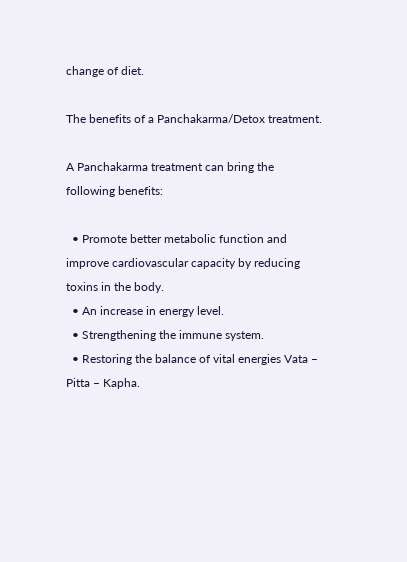change of diet.

The benefits of a Panchakarma/Detox treatment.

A Panchakarma treatment can bring the following benefits:

  • Promote better metabolic function and improve cardiovascular capacity by reducing toxins in the body.
  • An increase in energy level.
  • Strengthening the immune system.
  • Restoring the balance of vital energies Vata – Pitta – Kapha.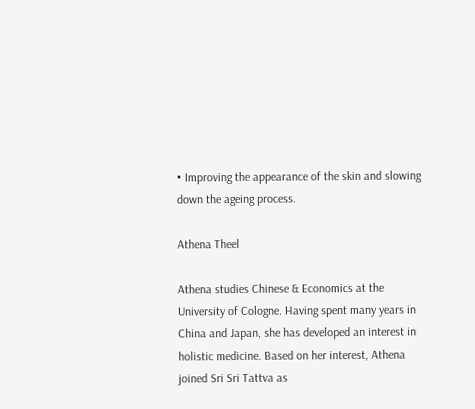• Improving the appearance of the skin and slowing down the ageing process.

Athena Theel

Athena studies Chinese & Economics at the University of Cologne. Having spent many years in China and Japan, she has developed an interest in holistic medicine. Based on her interest, Athena joined Sri Sri Tattva as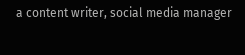a content writer, social media manager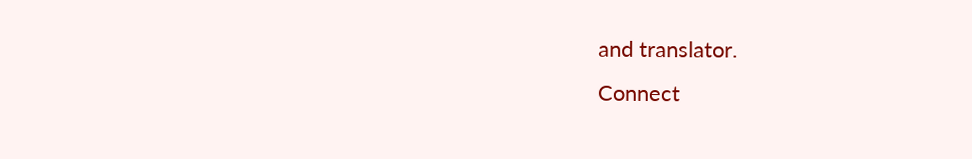and translator.
Connect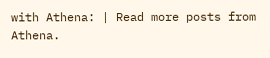with Athena: | Read more posts from Athena.